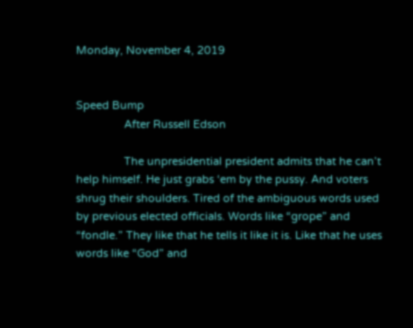Monday, November 4, 2019


Speed Bump
                After Russell Edson

                The unpresidential president admits that he can’t help himself. He just grabs ‘em by the pussy. And voters shrug their shoulders. Tired of the ambiguous words used by previous elected officials. Words like “grope” and “fondle.” They like that he tells it like it is. Like that he uses words like “God” and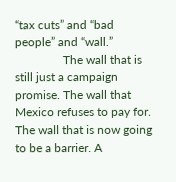“tax cuts” and “bad people” and “wall.”
                The wall that is still just a campaign promise. The wall that Mexico refuses to pay for. The wall that is now going to be a barrier. A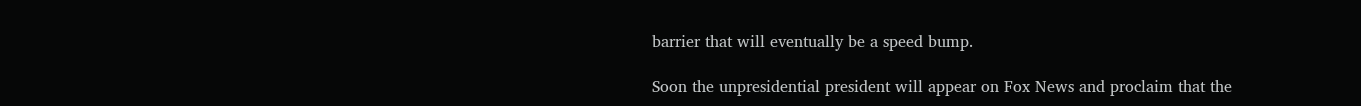barrier that will eventually be a speed bump.

Soon the unpresidential president will appear on Fox News and proclaim that the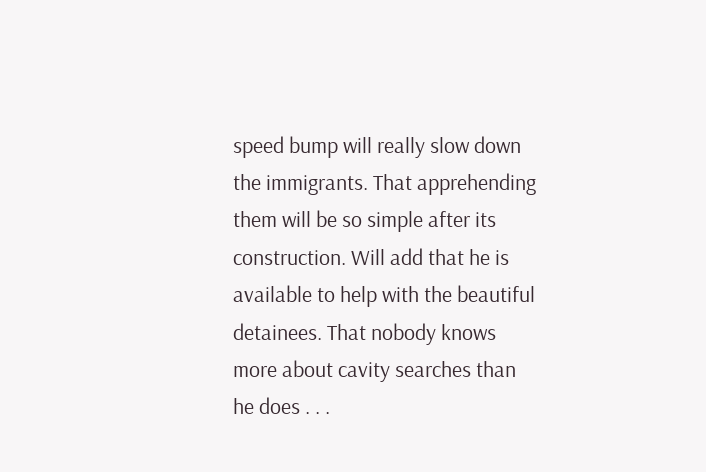speed bump will really slow down the immigrants. That apprehending them will be so simple after its construction. Will add that he is available to help with the beautiful detainees. That nobody knows more about cavity searches than he does . . .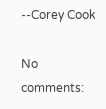--Corey Cook

No comments: